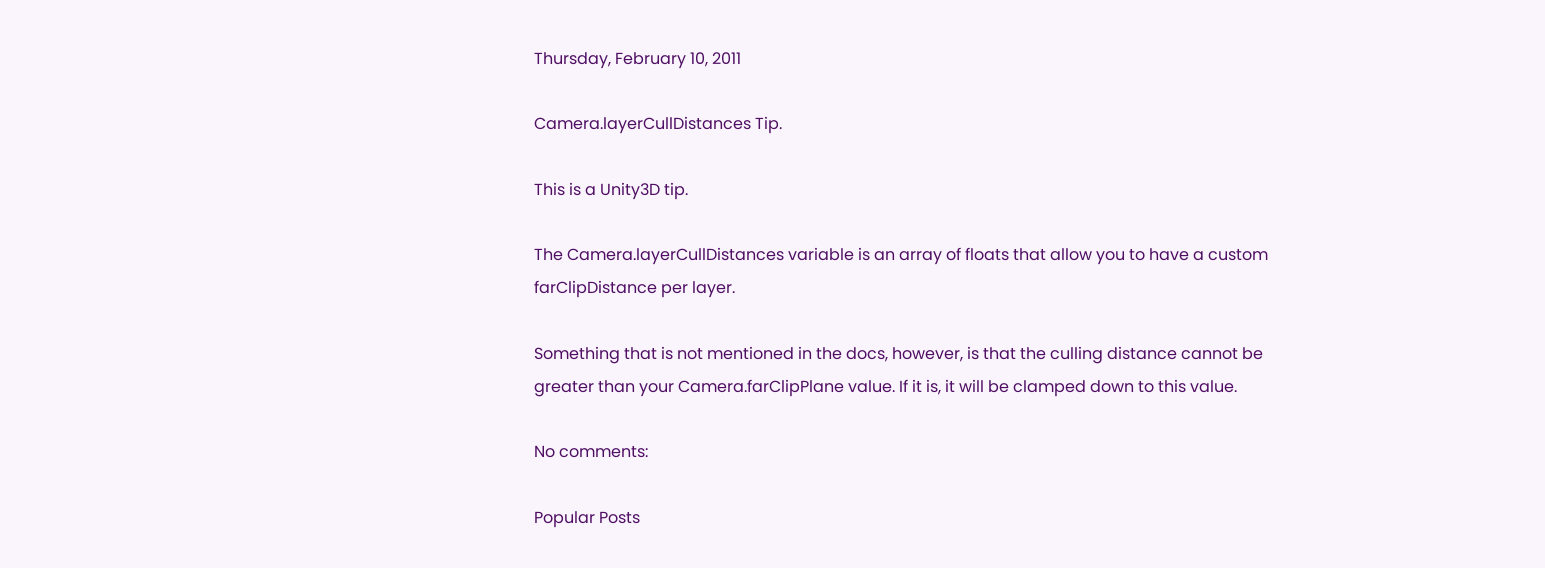Thursday, February 10, 2011

Camera.layerCullDistances Tip.

This is a Unity3D tip.

The Camera.layerCullDistances variable is an array of floats that allow you to have a custom farClipDistance per layer.

Something that is not mentioned in the docs, however, is that the culling distance cannot be greater than your Camera.farClipPlane value. If it is, it will be clamped down to this value.

No comments:

Popular Posts